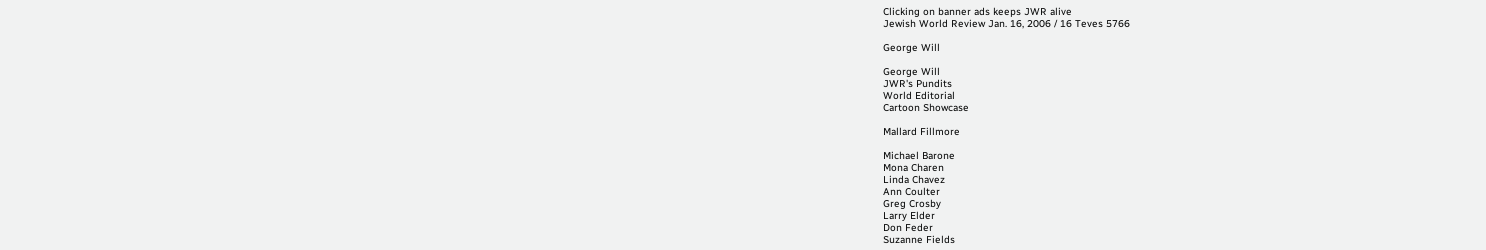Clicking on banner ads keeps JWR alive
Jewish World Review Jan. 16, 2006 / 16 Teves 5766

George Will

George Will
JWR's Pundits
World Editorial
Cartoon Showcase

Mallard Fillmore

Michael Barone
Mona Charen
Linda Chavez
Ann Coulter
Greg Crosby
Larry Elder
Don Feder
Suzanne Fields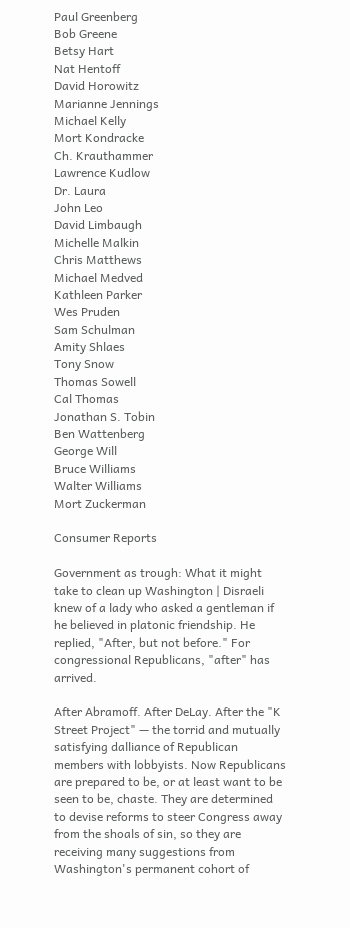Paul Greenberg
Bob Greene
Betsy Hart
Nat Hentoff
David Horowitz
Marianne Jennings
Michael Kelly
Mort Kondracke
Ch. Krauthammer
Lawrence Kudlow
Dr. Laura
John Leo
David Limbaugh
Michelle Malkin
Chris Matthews
Michael Medved
Kathleen Parker
Wes Pruden
Sam Schulman
Amity Shlaes
Tony Snow
Thomas Sowell
Cal Thomas
Jonathan S. Tobin
Ben Wattenberg
George Will
Bruce Williams
Walter Williams
Mort Zuckerman

Consumer Reports

Government as trough: What it might take to clean up Washington | Disraeli knew of a lady who asked a gentleman if he believed in platonic friendship. He replied, "After, but not before." For congressional Republicans, "after" has arrived.

After Abramoff. After DeLay. After the "K Street Project" — the torrid and mutually satisfying dalliance of Republican members with lobbyists. Now Republicans are prepared to be, or at least want to be seen to be, chaste. They are determined to devise reforms to steer Congress away from the shoals of sin, so they are receiving many suggestions from Washington's permanent cohort of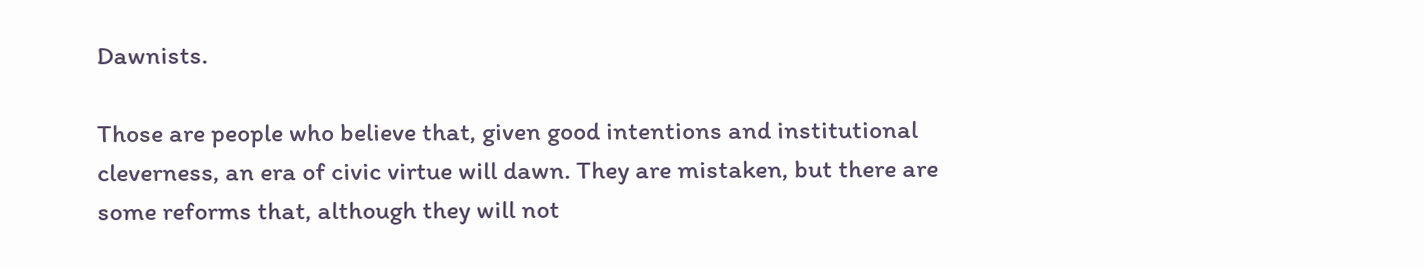Dawnists.

Those are people who believe that, given good intentions and institutional cleverness, an era of civic virtue will dawn. They are mistaken, but there are some reforms that, although they will not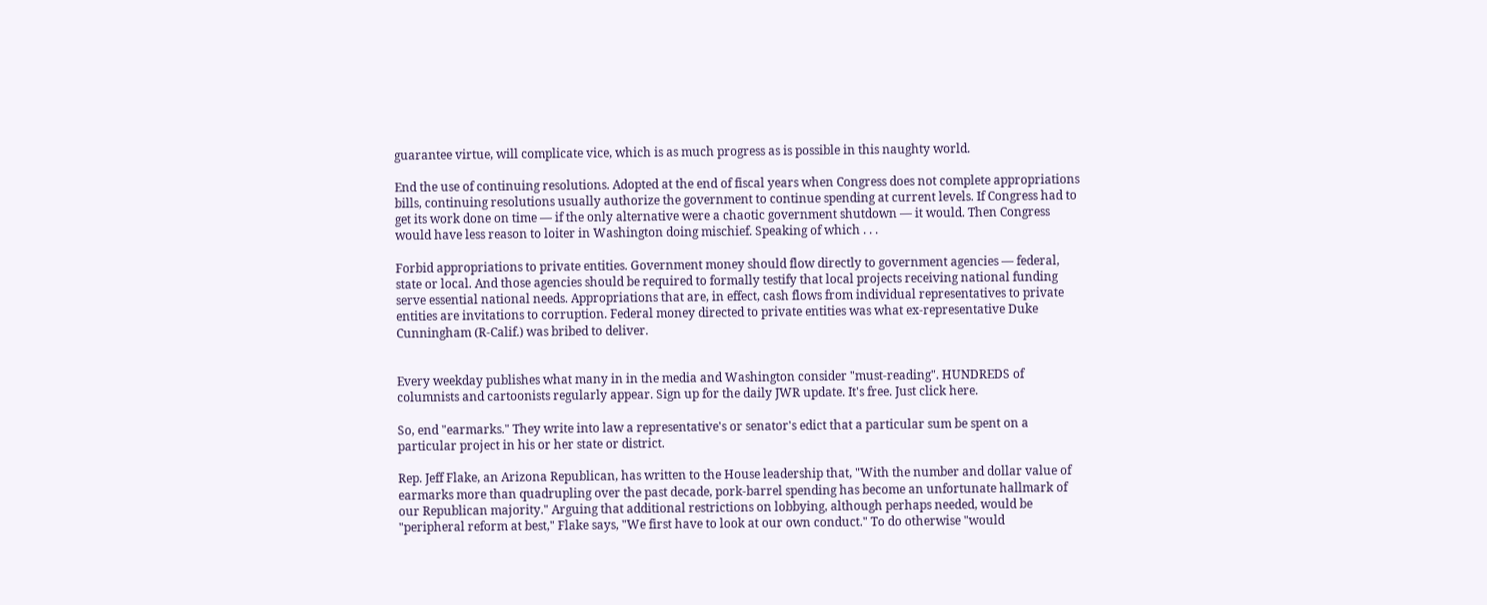guarantee virtue, will complicate vice, which is as much progress as is possible in this naughty world.

End the use of continuing resolutions. Adopted at the end of fiscal years when Congress does not complete appropriations bills, continuing resolutions usually authorize the government to continue spending at current levels. If Congress had to get its work done on time — if the only alternative were a chaotic government shutdown — it would. Then Congress would have less reason to loiter in Washington doing mischief. Speaking of which . . .

Forbid appropriations to private entities. Government money should flow directly to government agencies — federal, state or local. And those agencies should be required to formally testify that local projects receiving national funding serve essential national needs. Appropriations that are, in effect, cash flows from individual representatives to private entities are invitations to corruption. Federal money directed to private entities was what ex-representative Duke Cunningham (R-Calif.) was bribed to deliver.


Every weekday publishes what many in in the media and Washington consider "must-reading". HUNDREDS of columnists and cartoonists regularly appear. Sign up for the daily JWR update. It's free. Just click here.

So, end "earmarks." They write into law a representative's or senator's edict that a particular sum be spent on a particular project in his or her state or district.

Rep. Jeff Flake, an Arizona Republican, has written to the House leadership that, "With the number and dollar value of earmarks more than quadrupling over the past decade, pork-barrel spending has become an unfortunate hallmark of our Republican majority." Arguing that additional restrictions on lobbying, although perhaps needed, would be "peripheral reform at best," Flake says, "We first have to look at our own conduct." To do otherwise "would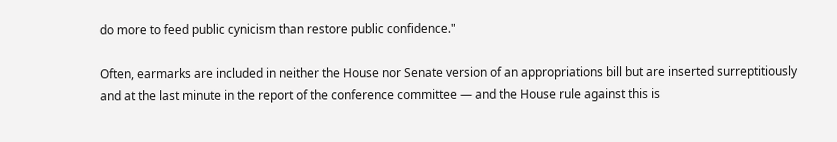do more to feed public cynicism than restore public confidence."

Often, earmarks are included in neither the House nor Senate version of an appropriations bill but are inserted surreptitiously and at the last minute in the report of the conference committee — and the House rule against this is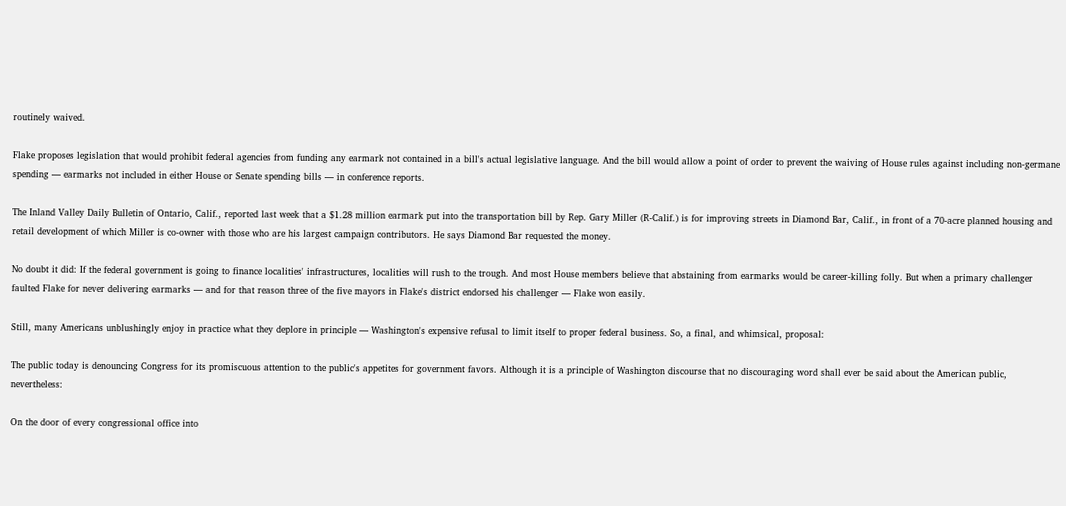routinely waived.

Flake proposes legislation that would prohibit federal agencies from funding any earmark not contained in a bill's actual legislative language. And the bill would allow a point of order to prevent the waiving of House rules against including non-germane spending — earmarks not included in either House or Senate spending bills — in conference reports.

The Inland Valley Daily Bulletin of Ontario, Calif., reported last week that a $1.28 million earmark put into the transportation bill by Rep. Gary Miller (R-Calif.) is for improving streets in Diamond Bar, Calif., in front of a 70-acre planned housing and retail development of which Miller is co-owner with those who are his largest campaign contributors. He says Diamond Bar requested the money.

No doubt it did: If the federal government is going to finance localities' infrastructures, localities will rush to the trough. And most House members believe that abstaining from earmarks would be career-killing folly. But when a primary challenger faulted Flake for never delivering earmarks — and for that reason three of the five mayors in Flake's district endorsed his challenger — Flake won easily.

Still, many Americans unblushingly enjoy in practice what they deplore in principle — Washington's expensive refusal to limit itself to proper federal business. So, a final, and whimsical, proposal:

The public today is denouncing Congress for its promiscuous attention to the public's appetites for government favors. Although it is a principle of Washington discourse that no discouraging word shall ever be said about the American public, nevertheless:

On the door of every congressional office into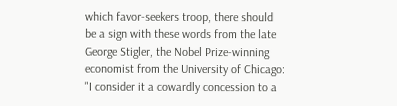which favor-seekers troop, there should be a sign with these words from the late George Stigler, the Nobel Prize-winning economist from the University of Chicago: "I consider it a cowardly concession to a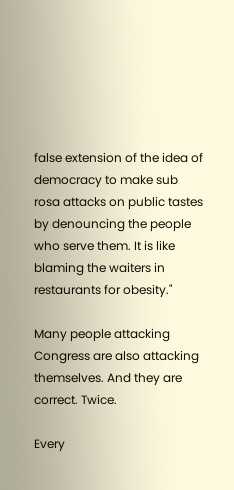false extension of the idea of democracy to make sub rosa attacks on public tastes by denouncing the people who serve them. It is like blaming the waiters in restaurants for obesity."

Many people attacking Congress are also attacking themselves. And they are correct. Twice.

Every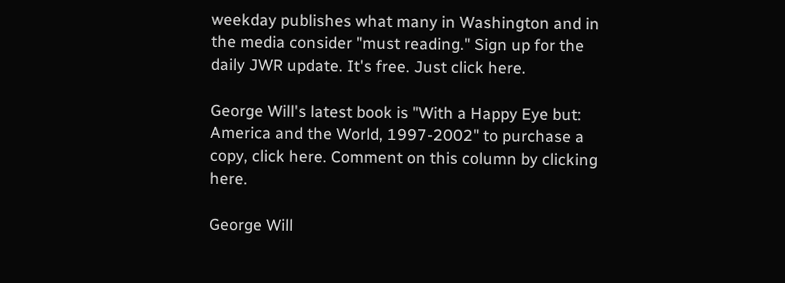weekday publishes what many in Washington and in the media consider "must reading." Sign up for the daily JWR update. It's free. Just click here.

George Will's latest book is "With a Happy Eye but: America and the World, 1997-2002" to purchase a copy, click here. Comment on this column by clicking here.

George Will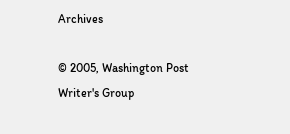Archives

© 2005, Washington Post Writer's Group